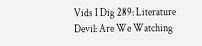Vids I Dig 289: Literature Devil: Are We Watching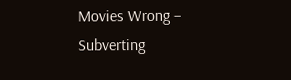Movies Wrong – Subverting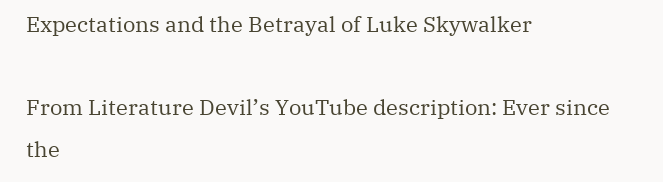Expectations and the Betrayal of Luke Skywalker

From Literature Devil’s YouTube description: Ever since the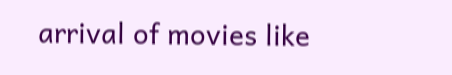arrival of movies like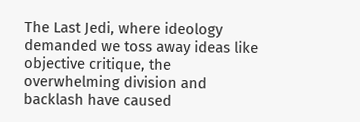The Last Jedi, where ideology demanded we toss away ideas like objective critique, the overwhelming division and backlash have caused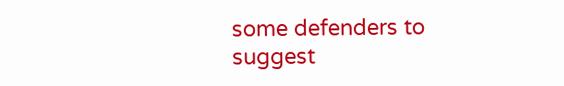some defenders to suggest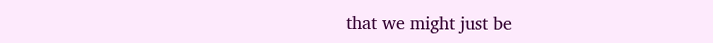that we might just be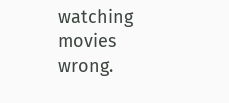watching movies wrong.